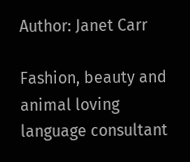Author: Janet Carr

Fashion, beauty and animal loving language consultant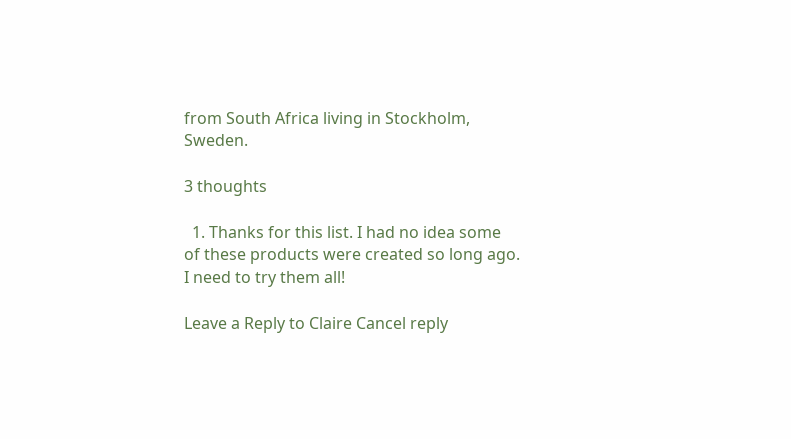from South Africa living in Stockholm, Sweden.

3 thoughts

  1. Thanks for this list. I had no idea some of these products were created so long ago. I need to try them all!

Leave a Reply to Claire Cancel reply